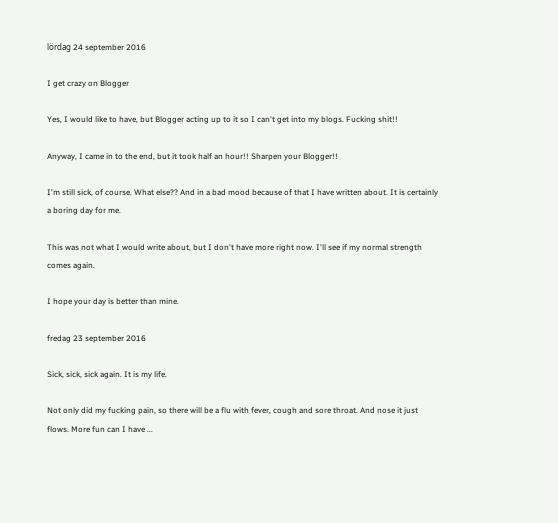lördag 24 september 2016

I get crazy on Blogger

Yes, I would like to have, but Blogger acting up to it so I can't get into my blogs. Fucking shit!!

Anyway, I came in to the end, but it took half an hour!! Sharpen your Blogger!!

I'm still sick, of course. What else?? And in a bad mood because of that I have written about. It is certainly a boring day for me.

This was not what I would write about, but I don't have more right now. I'll see if my normal strength comes again.

I hope your day is better than mine.

fredag 23 september 2016

Sick, sick, sick again. It is my life.

Not only did my fucking pain, so there will be a flu with fever, cough and sore throat. And nose it just flows. More fun can I have ...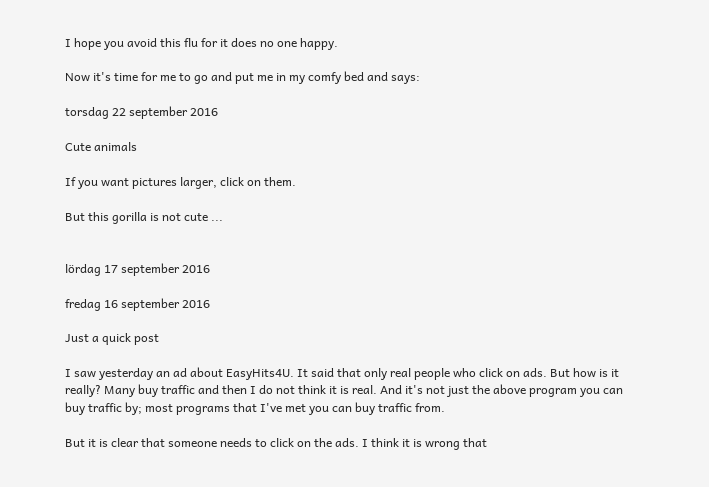I hope you avoid this flu for it does no one happy.

Now it's time for me to go and put me in my comfy bed and says:

torsdag 22 september 2016

Cute animals

If you want pictures larger, click on them.

But this gorilla is not cute ...


lördag 17 september 2016

fredag 16 september 2016

Just a quick post

I saw yesterday an ad about EasyHits4U. It said that only real people who click on ads. But how is it really? Many buy traffic and then I do not think it is real. And it's not just the above program you can buy traffic by; most programs that I've met you can buy traffic from.

But it is clear that someone needs to click on the ads. I think it is wrong that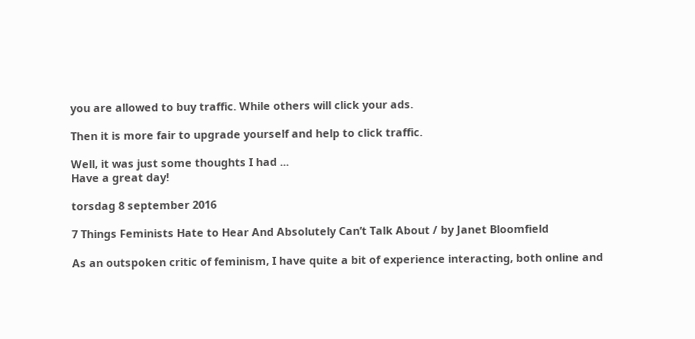you are allowed to buy traffic. While others will click your ads.

Then it is more fair to upgrade yourself and help to click traffic.

Well, it was just some thoughts I had ...
Have a great day!

torsdag 8 september 2016

7 Things Feminists Hate to Hear And Absolutely Can’t Talk About / by Janet Bloomfield

As an outspoken critic of feminism, I have quite a bit of experience interacting, both online and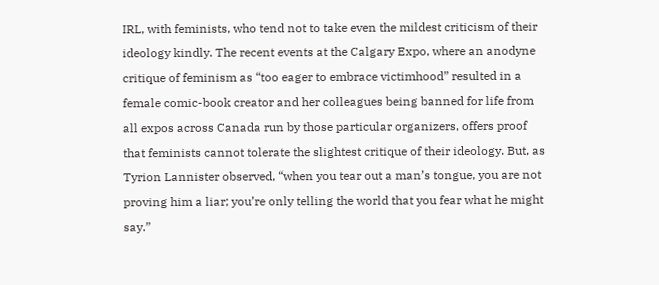IRL, with feminists, who tend not to take even the mildest criticism of their ideology kindly. The recent events at the Calgary Expo, where an anodyne critique of feminism as “too eager to embrace victimhood” resulted in a female comic-book creator and her colleagues being banned for life from all expos across Canada run by those particular organizers, offers proof that feminists cannot tolerate the slightest critique of their ideology. But, as Tyrion Lannister observed, “when you tear out a man’s tongue, you are not proving him a liar; you’re only telling the world that you fear what he might say.”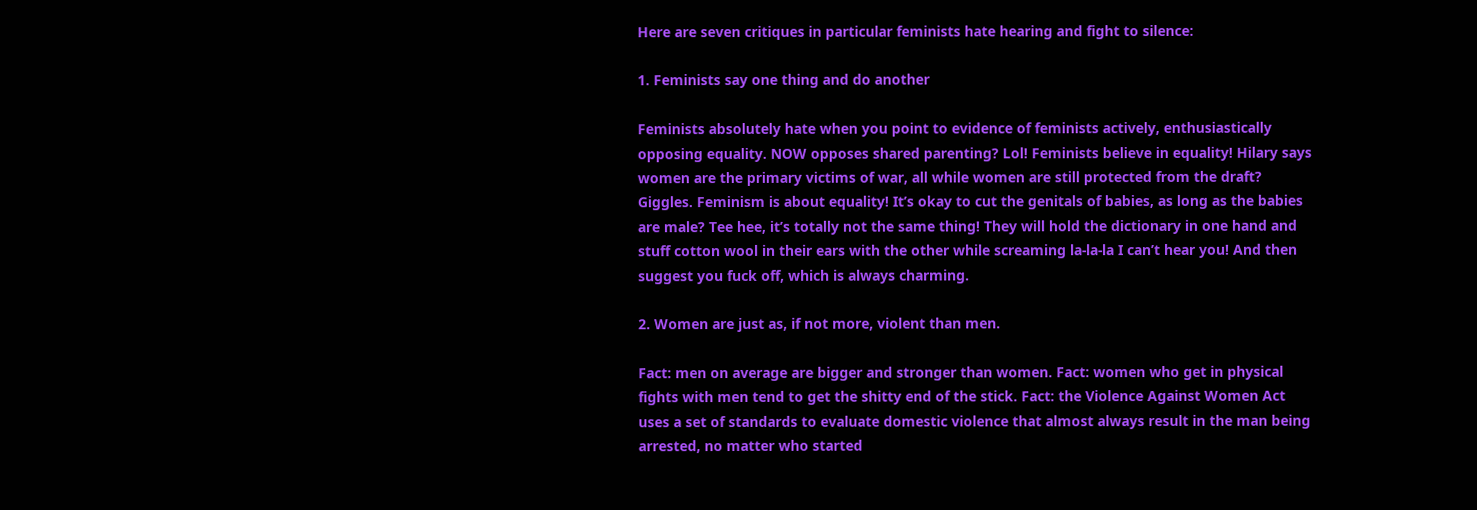Here are seven critiques in particular feminists hate hearing and fight to silence:

1. Feminists say one thing and do another

Feminists absolutely hate when you point to evidence of feminists actively, enthusiastically opposing equality. NOW opposes shared parenting? Lol! Feminists believe in equality! Hilary says women are the primary victims of war, all while women are still protected from the draft? Giggles. Feminism is about equality! It’s okay to cut the genitals of babies, as long as the babies are male? Tee hee, it’s totally not the same thing! They will hold the dictionary in one hand and stuff cotton wool in their ears with the other while screaming la-la-la I can’t hear you! And then suggest you fuck off, which is always charming.

2. Women are just as, if not more, violent than men.

Fact: men on average are bigger and stronger than women. Fact: women who get in physical fights with men tend to get the shitty end of the stick. Fact: the Violence Against Women Act uses a set of standards to evaluate domestic violence that almost always result in the man being arrested, no matter who started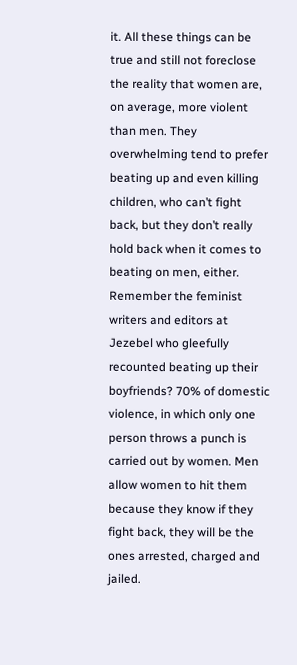it. All these things can be true and still not foreclose the reality that women are, on average, more violent than men. They overwhelming tend to prefer beating up and even killing children, who can’t fight back, but they don’t really hold back when it comes to beating on men, either. Remember the feminist writers and editors at Jezebel who gleefully recounted beating up their boyfriends? 70% of domestic violence, in which only one person throws a punch is carried out by women. Men allow women to hit them because they know if they fight back, they will be the ones arrested, charged and jailed.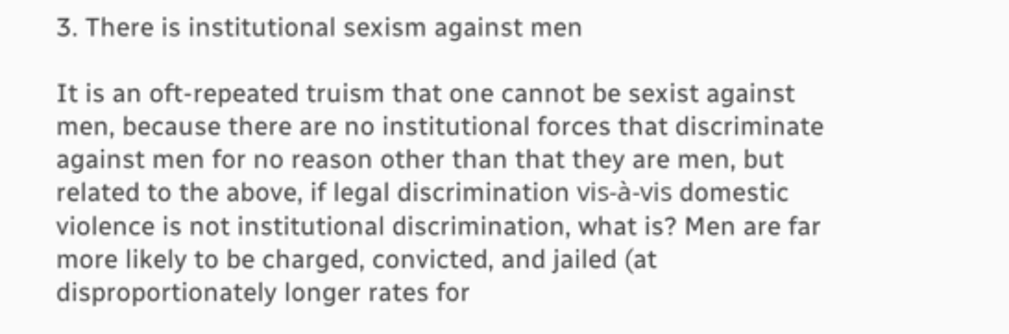3. There is institutional sexism against men

It is an oft-repeated truism that one cannot be sexist against men, because there are no institutional forces that discriminate against men for no reason other than that they are men, but related to the above, if legal discrimination vis-à-vis domestic violence is not institutional discrimination, what is? Men are far more likely to be charged, convicted, and jailed (at disproportionately longer rates for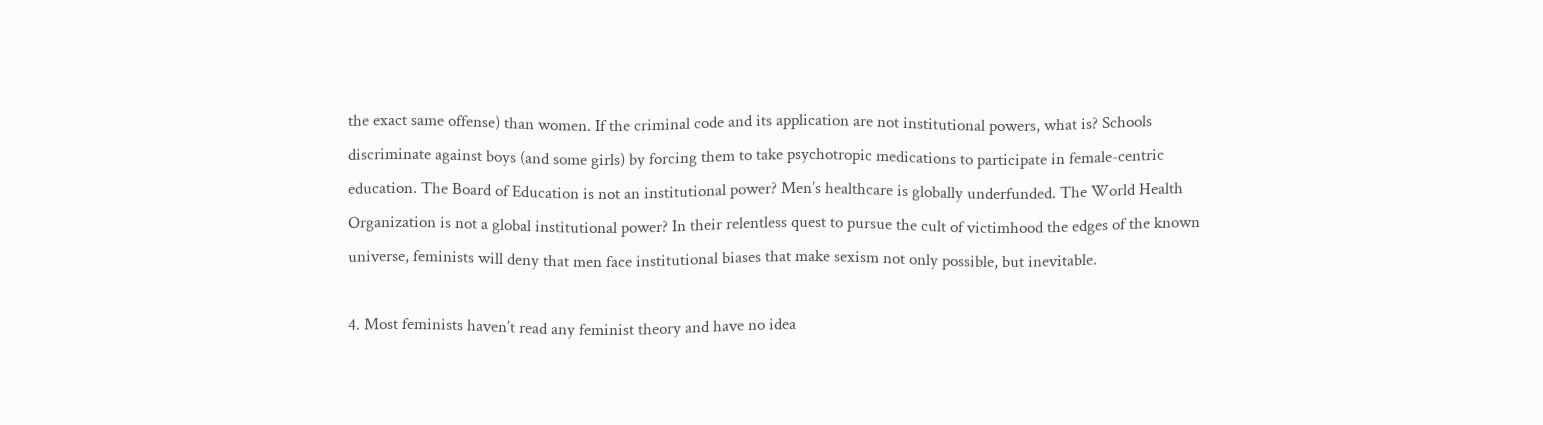the exact same offense) than women. If the criminal code and its application are not institutional powers, what is? Schools discriminate against boys (and some girls) by forcing them to take psychotropic medications to participate in female-centric education. The Board of Education is not an institutional power? Men’s healthcare is globally underfunded. The World Health Organization is not a global institutional power? In their relentless quest to pursue the cult of victimhood the edges of the known universe, feminists will deny that men face institutional biases that make sexism not only possible, but inevitable.

4. Most feminists haven’t read any feminist theory and have no idea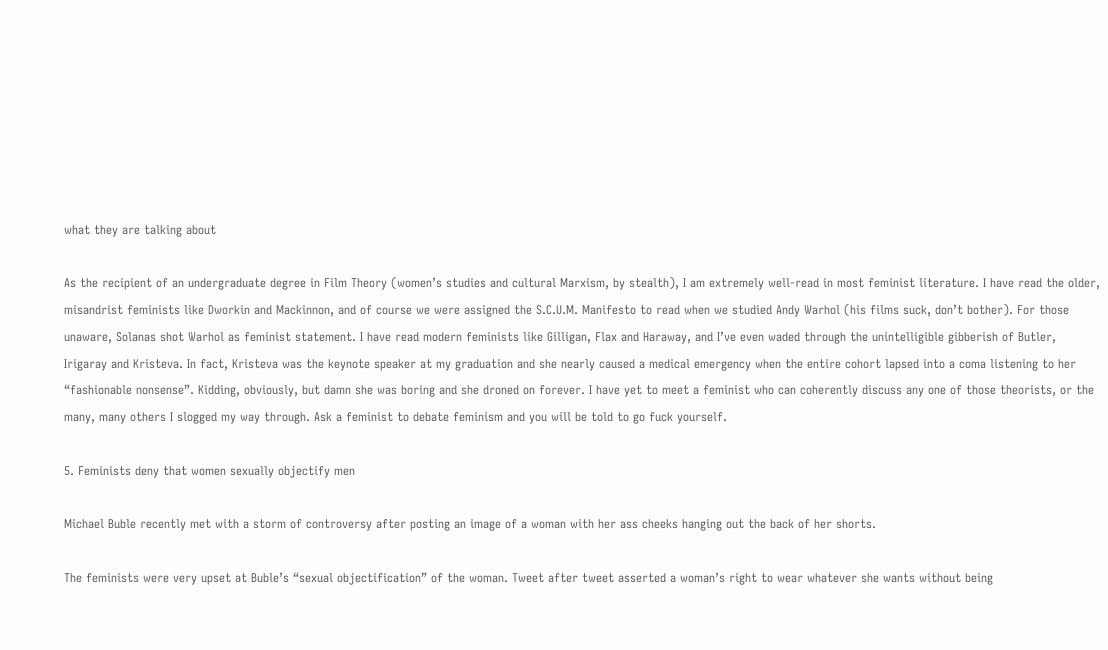what they are talking about

As the recipient of an undergraduate degree in Film Theory (women’s studies and cultural Marxism, by stealth), I am extremely well-read in most feminist literature. I have read the older, misandrist feminists like Dworkin and Mackinnon, and of course we were assigned the S.C.U.M. Manifesto to read when we studied Andy Warhol (his films suck, don’t bother). For those unaware, Solanas shot Warhol as feminist statement. I have read modern feminists like Gilligan, Flax and Haraway, and I’ve even waded through the unintelligible gibberish of Butler, Irigaray and Kristeva. In fact, Kristeva was the keynote speaker at my graduation and she nearly caused a medical emergency when the entire cohort lapsed into a coma listening to her “fashionable nonsense”. Kidding, obviously, but damn she was boring and she droned on forever. I have yet to meet a feminist who can coherently discuss any one of those theorists, or the many, many others I slogged my way through. Ask a feminist to debate feminism and you will be told to go fuck yourself.

5. Feminists deny that women sexually objectify men

Michael Buble recently met with a storm of controversy after posting an image of a woman with her ass cheeks hanging out the back of her shorts.

The feminists were very upset at Buble’s “sexual objectification” of the woman. Tweet after tweet asserted a woman’s right to wear whatever she wants without being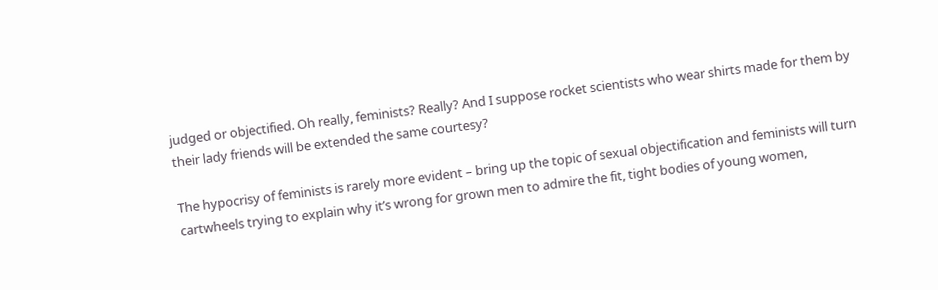judged or objectified. Oh really, feminists? Really? And I suppose rocket scientists who wear shirts made for them by their lady friends will be extended the same courtesy?

The hypocrisy of feminists is rarely more evident – bring up the topic of sexual objectification and feminists will turn cartwheels trying to explain why it’s wrong for grown men to admire the fit, tight bodies of young women,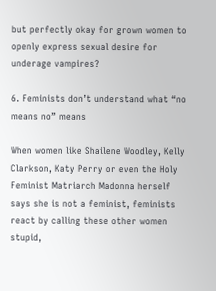but perfectly okay for grown women to openly express sexual desire for underage vampires?

6. Feminists don’t understand what “no means no” means

When women like Shailene Woodley, Kelly Clarkson, Katy Perry or even the Holy Feminist Matriarch Madonna herself says she is not a feminist, feminists react by calling these other women stupid,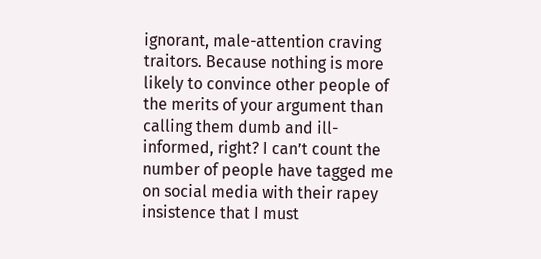ignorant, male-attention craving traitors. Because nothing is more likely to convince other people of the merits of your argument than calling them dumb and ill-informed, right? I can’t count the number of people have tagged me on social media with their rapey insistence that I must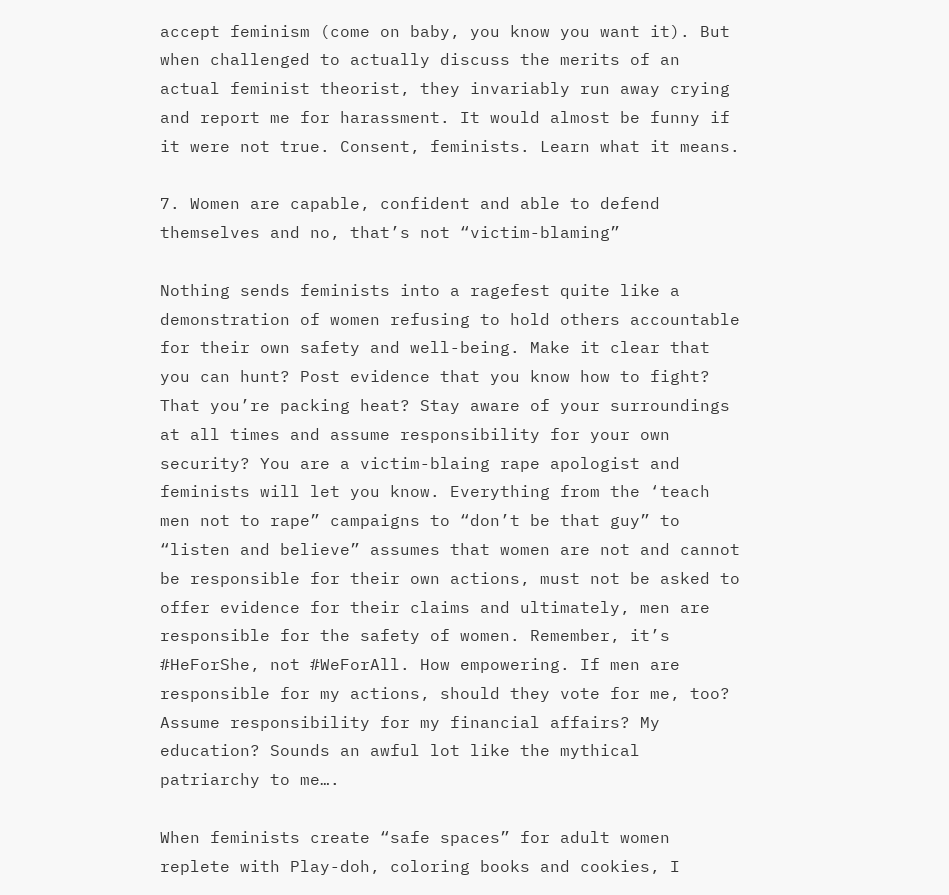accept feminism (come on baby, you know you want it). But when challenged to actually discuss the merits of an actual feminist theorist, they invariably run away crying and report me for harassment. It would almost be funny if it were not true. Consent, feminists. Learn what it means.

7. Women are capable, confident and able to defend themselves and no, that’s not “victim-blaming”

Nothing sends feminists into a ragefest quite like a demonstration of women refusing to hold others accountable for their own safety and well-being. Make it clear that you can hunt? Post evidence that you know how to fight? That you’re packing heat? Stay aware of your surroundings at all times and assume responsibility for your own security? You are a victim-blaing rape apologist and feminists will let you know. Everything from the ‘teach men not to rape” campaigns to “don’t be that guy” to “listen and believe” assumes that women are not and cannot be responsible for their own actions, must not be asked to offer evidence for their claims and ultimately, men are responsible for the safety of women. Remember, it’s #HeForShe, not #WeForAll. How empowering. If men are responsible for my actions, should they vote for me, too? Assume responsibility for my financial affairs? My education? Sounds an awful lot like the mythical patriarchy to me….

When feminists create “safe spaces” for adult women replete with Play-doh, coloring books and cookies, I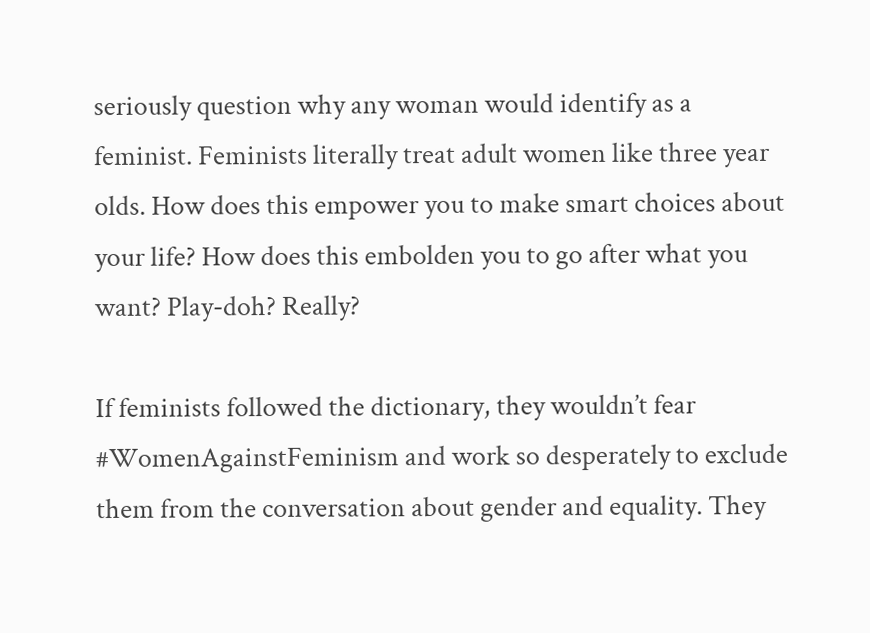seriously question why any woman would identify as a feminist. Feminists literally treat adult women like three year olds. How does this empower you to make smart choices about your life? How does this embolden you to go after what you want? Play-doh? Really?

If feminists followed the dictionary, they wouldn’t fear #WomenAgainstFeminism and work so desperately to exclude them from the conversation about gender and equality. They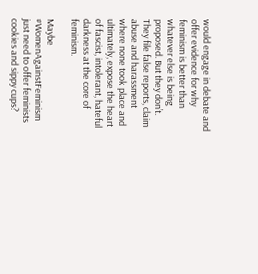would engage in debate and offer evidence for why feminism is better than whatever else is being proposed. But they don’t. They file false reports, claim abuse and harassment where none took place and ultimately, expose the heart of fascist, intolerant, hateful darkness at the core of feminism.

Maybe #WomenAgainstFeminism just need to offer feminists cookies and sippy cups?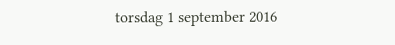torsdag 1 september 2016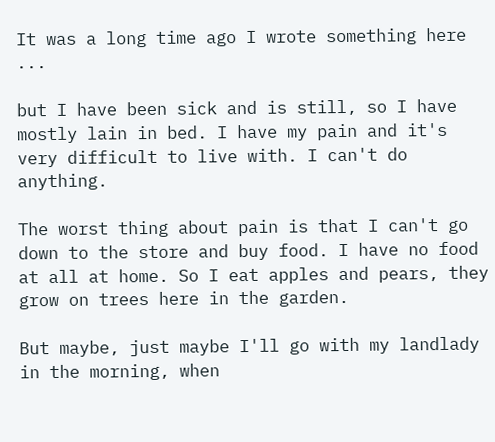It was a long time ago I wrote something here ...

but I have been sick and is still, so I have mostly lain in bed. I have my pain and it's very difficult to live with. I can't do anything.

The worst thing about pain is that I can't go down to the store and buy food. I have no food at all at home. So I eat apples and pears, they grow on trees here in the garden.

But maybe, just maybe I'll go with my landlady in the morning, when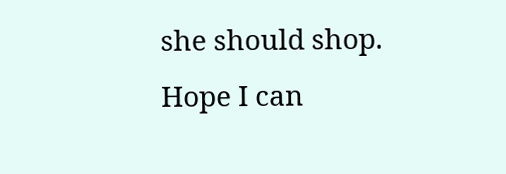she should shop. Hope I can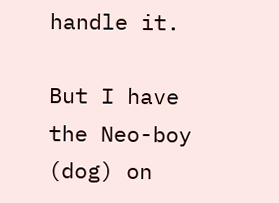handle it.

But I have the Neo-boy (dog) on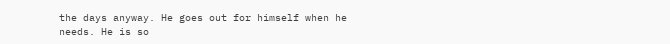the days anyway. He goes out for himself when he needs. He is so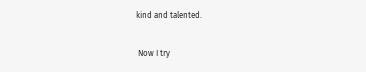kind and talented.

 Now I try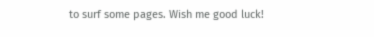to surf some pages. Wish me good luck!